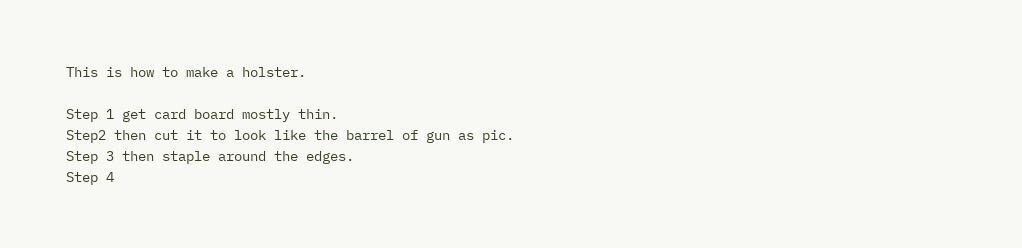This is how to make a holster.

Step 1 get card board mostly thin.
Step2 then cut it to look like the barrel of gun as pic.
Step 3 then staple around the edges.
Step 4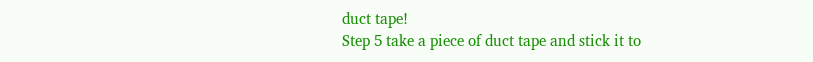duct tape!
Step 5 take a piece of duct tape and stick it to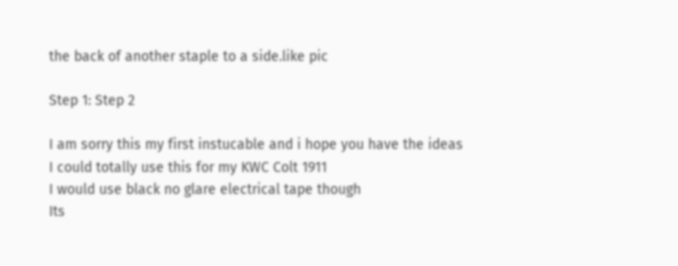the back of another staple to a side.like pic

Step 1: Step 2

I am sorry this my first instucable and i hope you have the ideas
I could totally use this for my KWC Colt 1911
I would use black no glare electrical tape though
Its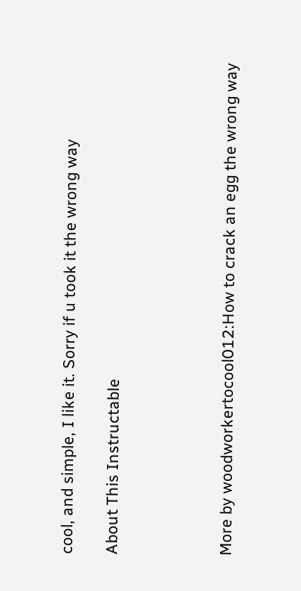cool, and simple, I like it. Sorry if u took it the wrong way

About This Instructable




More by woodworkertocool012:How to crack an egg the wrong way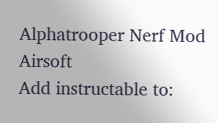Alphatrooper Nerf Mod Airsoft
Add instructable to: